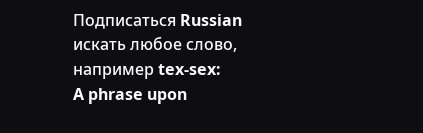Подписаться Russian
искать любое слово, например tex-sex:
A phrase upon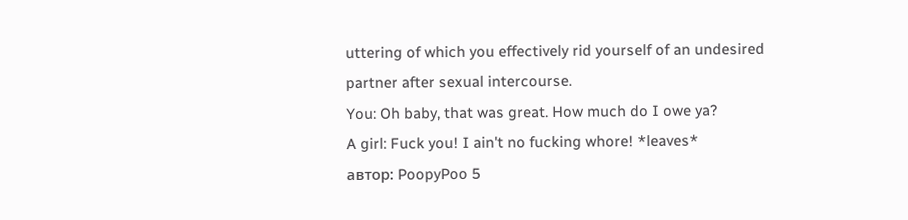uttering of which you effectively rid yourself of an undesired partner after sexual intercourse.
You: Oh baby, that was great. How much do I owe ya?
A girl: Fuck you! I ain't no fucking whore! *leaves*
автор: PoopyPoo 5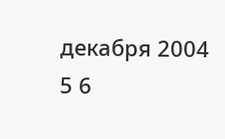декабря 2004
5 6